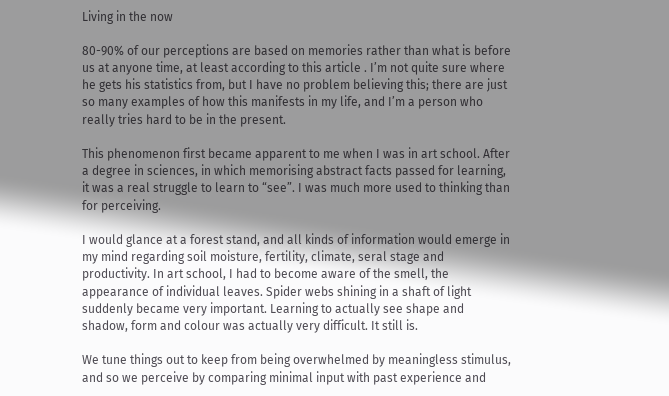Living in the now

80-90% of our perceptions are based on memories rather than what is before us at anyone time, at least according to this article . I’m not quite sure where he gets his statistics from, but I have no problem believing this; there are just so many examples of how this manifests in my life, and I’m a person who really tries hard to be in the present.

This phenomenon first became apparent to me when I was in art school. After a degree in sciences, in which memorising abstract facts passed for learning, it was a real struggle to learn to “see”. I was much more used to thinking than for perceiving.

I would glance at a forest stand, and all kinds of information would emerge in my mind regarding soil moisture, fertility, climate, seral stage and productivity. In art school, I had to become aware of the smell, the appearance of individual leaves. Spider webs shining in a shaft of light suddenly became very important. Learning to actually see shape and shadow, form and colour was actually very difficult. It still is.

We tune things out to keep from being overwhelmed by meaningless stimulus, and so we perceive by comparing minimal input with past experience and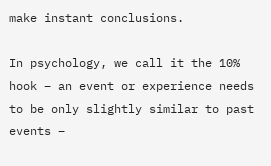make instant conclusions.

In psychology, we call it the 10% hook – an event or experience needs to be only slightly similar to past events –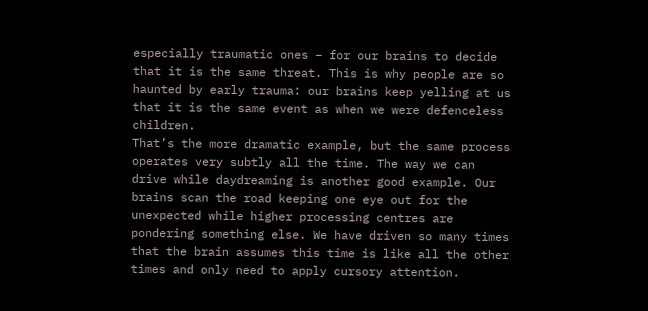especially traumatic ones – for our brains to decide that it is the same threat. This is why people are so haunted by early trauma: our brains keep yelling at us that it is the same event as when we were defenceless children.
That’s the more dramatic example, but the same process operates very subtly all the time. The way we can drive while daydreaming is another good example. Our brains scan the road keeping one eye out for the unexpected while higher processing centres are pondering something else. We have driven so many times that the brain assumes this time is like all the other times and only need to apply cursory attention.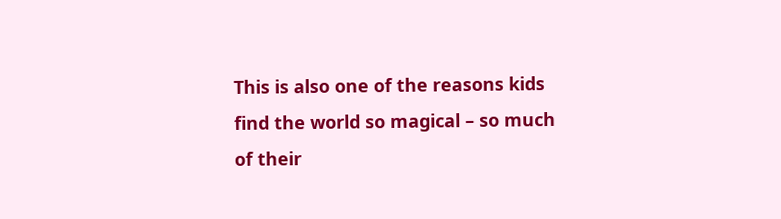This is also one of the reasons kids find the world so magical – so much of their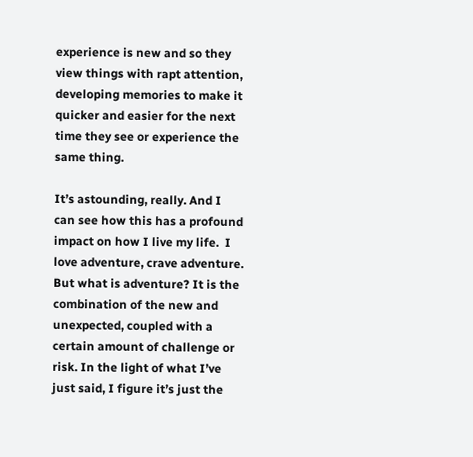experience is new and so they view things with rapt attention, developing memories to make it quicker and easier for the next time they see or experience the same thing.

It’s astounding, really. And I can see how this has a profound impact on how I live my life.  I love adventure, crave adventure. But what is adventure? It is the combination of the new and unexpected, coupled with a certain amount of challenge or risk. In the light of what I’ve just said, I figure it’s just the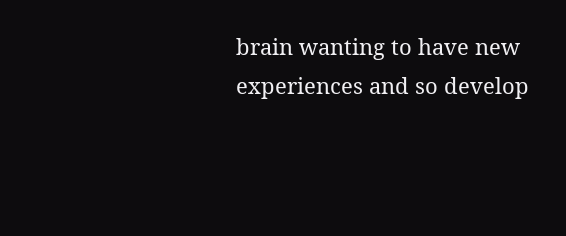brain wanting to have new experiences and so develop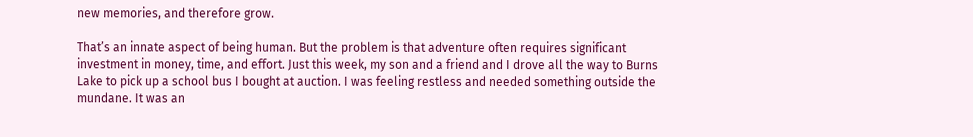new memories, and therefore grow.

That’s an innate aspect of being human. But the problem is that adventure often requires significant investment in money, time, and effort. Just this week, my son and a friend and I drove all the way to Burns Lake to pick up a school bus I bought at auction. I was feeling restless and needed something outside the mundane. It was an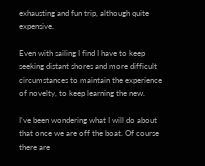exhausting and fun trip, although quite expensive.

Even with sailing I find I have to keep seeking distant shores and more difficult circumstances to maintain the experience of novelty, to keep learning the new.

I’ve been wondering what I will do about that once we are off the boat. Of course there are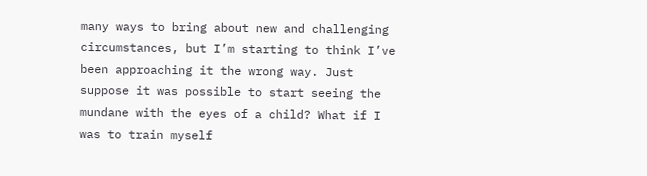many ways to bring about new and challenging circumstances, but I’m starting to think I’ve been approaching it the wrong way. Just suppose it was possible to start seeing the mundane with the eyes of a child? What if I was to train myself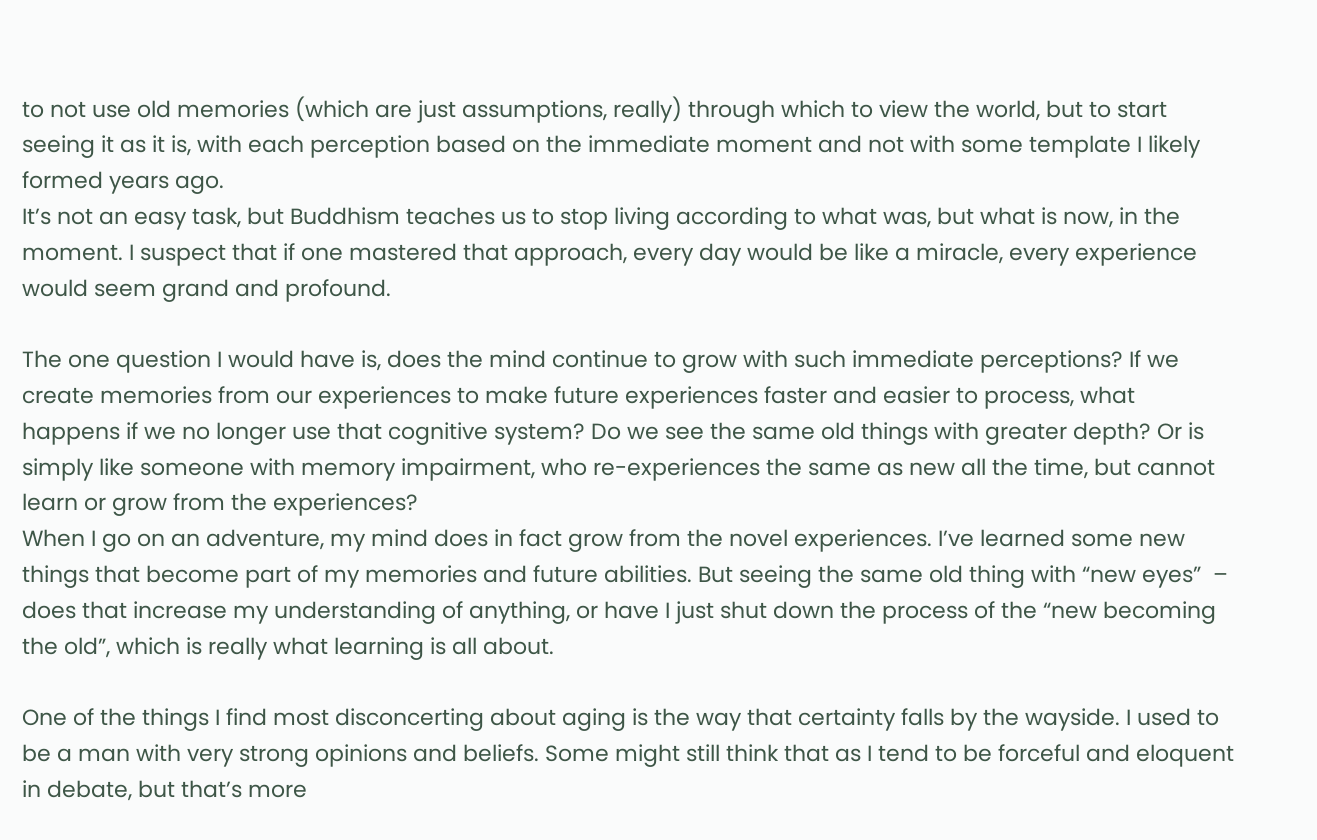to not use old memories (which are just assumptions, really) through which to view the world, but to start seeing it as it is, with each perception based on the immediate moment and not with some template I likely formed years ago.
It’s not an easy task, but Buddhism teaches us to stop living according to what was, but what is now, in the moment. I suspect that if one mastered that approach, every day would be like a miracle, every experience would seem grand and profound.

The one question I would have is, does the mind continue to grow with such immediate perceptions? If we create memories from our experiences to make future experiences faster and easier to process, what happens if we no longer use that cognitive system? Do we see the same old things with greater depth? Or is simply like someone with memory impairment, who re-experiences the same as new all the time, but cannot learn or grow from the experiences?
When I go on an adventure, my mind does in fact grow from the novel experiences. I’ve learned some new things that become part of my memories and future abilities. But seeing the same old thing with “new eyes”  – does that increase my understanding of anything, or have I just shut down the process of the “new becoming the old”, which is really what learning is all about.

One of the things I find most disconcerting about aging is the way that certainty falls by the wayside. I used to be a man with very strong opinions and beliefs. Some might still think that as I tend to be forceful and eloquent in debate, but that’s more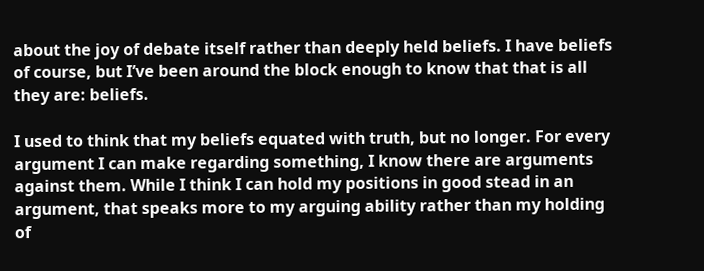about the joy of debate itself rather than deeply held beliefs. I have beliefs of course, but I’ve been around the block enough to know that that is all they are: beliefs.

I used to think that my beliefs equated with truth, but no longer. For every argument I can make regarding something, I know there are arguments against them. While I think I can hold my positions in good stead in an argument, that speaks more to my arguing ability rather than my holding of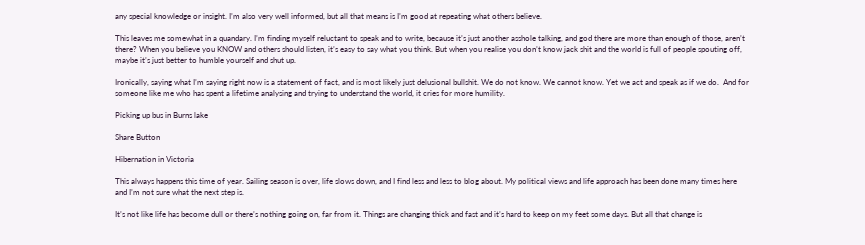any special knowledge or insight. I’m also very well informed, but all that means is I’m good at repeating what others believe.

This leaves me somewhat in a quandary. I’m finding myself reluctant to speak and to write, because it’s just another asshole talking, and god there are more than enough of those, aren’t there? When you believe you KNOW and others should listen, it’s easy to say what you think. But when you realise you don’t know jack shit and the world is full of people spouting off, maybe it’s just better to humble yourself and shut up.

Ironically, saying what I’m saying right now is a statement of fact, and is most likely just delusional bullshit. We do not know. We cannot know. Yet we act and speak as if we do.  And for someone like me who has spent a lifetime analysing and trying to understand the world, it cries for more humility.

Picking up bus in Burns lake

Share Button

Hibernation in Victoria

This always happens this time of year. Sailing season is over, life slows down, and I find less and less to blog about. My political views and life approach has been done many times here and I’m not sure what the next step is.

It’s not like life has become dull or there’s nothing going on, far from it. Things are changing thick and fast and it’s hard to keep on my feet some days. But all that change is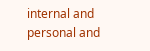internal and personal and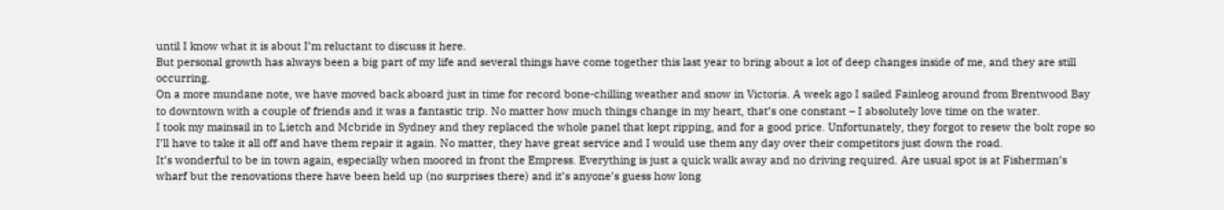until I know what it is about I’m reluctant to discuss it here.
But personal growth has always been a big part of my life and several things have come together this last year to bring about a lot of deep changes inside of me, and they are still occurring.
On a more mundane note, we have moved back aboard just in time for record bone-chilling weather and snow in Victoria. A week ago I sailed Fainleog around from Brentwood Bay to downtown with a couple of friends and it was a fantastic trip. No matter how much things change in my heart, that’s one constant – I absolutely love time on the water.
I took my mainsail in to Lietch and Mcbride in Sydney and they replaced the whole panel that kept ripping, and for a good price. Unfortunately, they forgot to resew the bolt rope so I’ll have to take it all off and have them repair it again. No matter, they have great service and I would use them any day over their competitors just down the road.
It’s wonderful to be in town again, especially when moored in front the Empress. Everything is just a quick walk away and no driving required. Are usual spot is at Fisherman’s wharf but the renovations there have been held up (no surprises there) and it’s anyone’s guess how long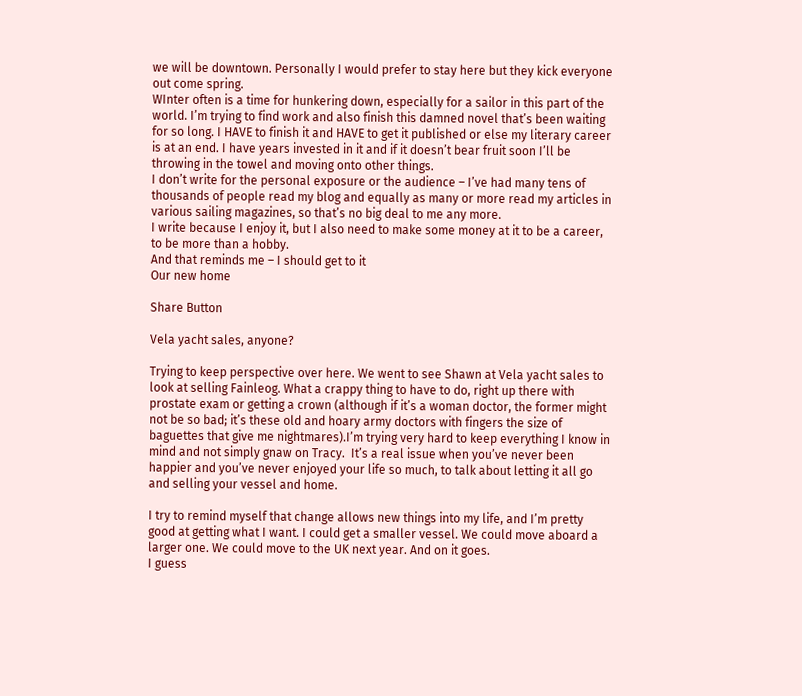we will be downtown. Personally I would prefer to stay here but they kick everyone out come spring.
WInter often is a time for hunkering down, especially for a sailor in this part of the world. I’m trying to find work and also finish this damned novel that’s been waiting for so long. I HAVE to finish it and HAVE to get it published or else my literary career is at an end. I have years invested in it and if it doesn’t bear fruit soon I’ll be throwing in the towel and moving onto other things.
I don’t write for the personal exposure or the audience – I’ve had many tens of thousands of people read my blog and equally as many or more read my articles in various sailing magazines, so that’s no big deal to me any more.
I write because I enjoy it, but I also need to make some money at it to be a career, to be more than a hobby.
And that reminds me – I should get to it
Our new home

Share Button

Vela yacht sales, anyone?

Trying to keep perspective over here. We went to see Shawn at Vela yacht sales to look at selling Fainleog. What a crappy thing to have to do, right up there with prostate exam or getting a crown (although if it’s a woman doctor, the former might not be so bad; it’s these old and hoary army doctors with fingers the size of  baguettes that give me nightmares).I’m trying very hard to keep everything I know in mind and not simply gnaw on Tracy.  It’s a real issue when you’ve never been happier and you’ve never enjoyed your life so much, to talk about letting it all go and selling your vessel and home.

I try to remind myself that change allows new things into my life, and I’m pretty good at getting what I want. I could get a smaller vessel. We could move aboard a larger one. We could move to the UK next year. And on it goes.
I guess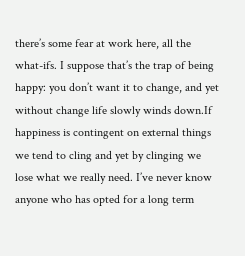there’s some fear at work here, all the what-ifs. I suppose that’s the trap of being happy: you don’t want it to change, and yet without change life slowly winds down.If happiness is contingent on external things we tend to cling and yet by clinging we lose what we really need. I’ve never know anyone who has opted for a long term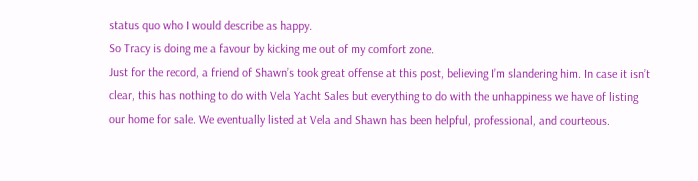status quo who I would describe as happy.
So Tracy is doing me a favour by kicking me out of my comfort zone.
Just for the record, a friend of Shawn’s took great offense at this post, believing I’m slandering him. In case it isn’t clear, this has nothing to do with Vela Yacht Sales but everything to do with the unhappiness we have of listing our home for sale. We eventually listed at Vela and Shawn has been helpful, professional, and courteous.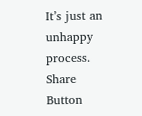It’s just an unhappy process.
Share Button